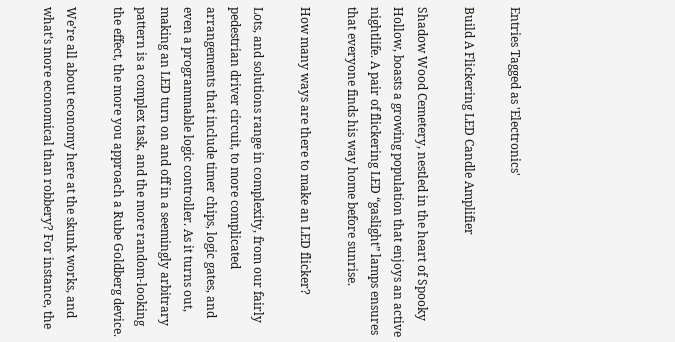Entries Tagged as 'Electronics'

Build A Flickering LED Candle Amplifier

Shadow Wood Cemetery, nestled in the heart of Spooky Hollow, boasts a growing population that enjoys an active nightlife. A pair of flickering LED “gaslight” lamps ensures that everyone finds his way home before sunrise.

How many ways are there to make an LED flicker?

Lots, and solutions range in complexity, from our fairly pedestrian driver circuit, to more complicated arrangements that include timer chips, logic gates, and even a programmable logic controller. As it turns out, making an LED turn on and off in a seemingly arbitrary pattern is a complex task, and the more random-looking the effect, the more you approach a Rube Goldberg device.

We’re all about economy here at the skunk works, and what’s more economical than robbery? For instance, the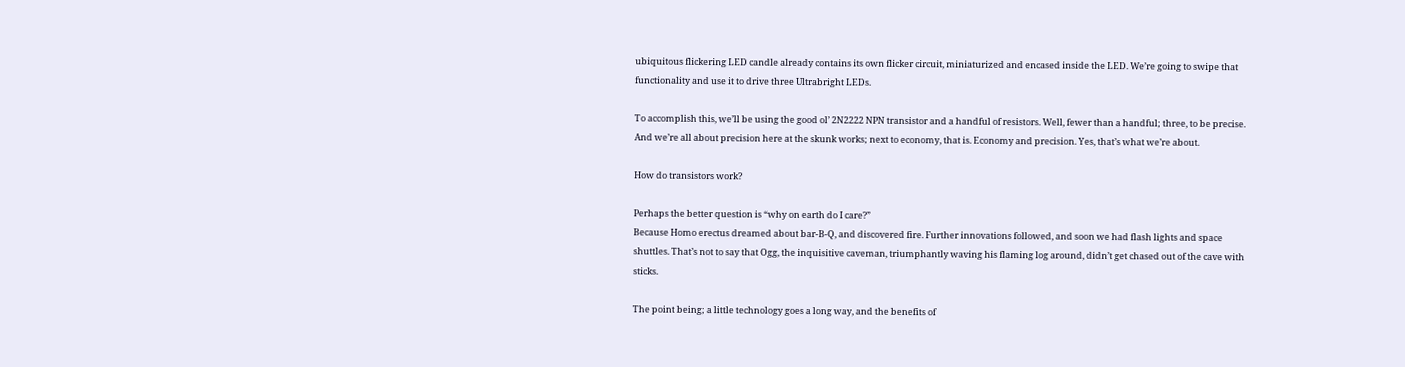ubiquitous flickering LED candle already contains its own flicker circuit, miniaturized and encased inside the LED. We’re going to swipe that functionality and use it to drive three Ultrabright LEDs.

To accomplish this, we’ll be using the good ol’ 2N2222 NPN transistor and a handful of resistors. Well, fewer than a handful; three, to be precise. And we’re all about precision here at the skunk works; next to economy, that is. Economy and precision. Yes, that’s what we’re about.

How do transistors work?

Perhaps the better question is “why on earth do I care?”
Because Homo erectus dreamed about bar-B-Q, and discovered fire. Further innovations followed, and soon we had flash lights and space shuttles. That’s not to say that Ogg, the inquisitive caveman, triumphantly waving his flaming log around, didn’t get chased out of the cave with sticks.

The point being; a little technology goes a long way, and the benefits of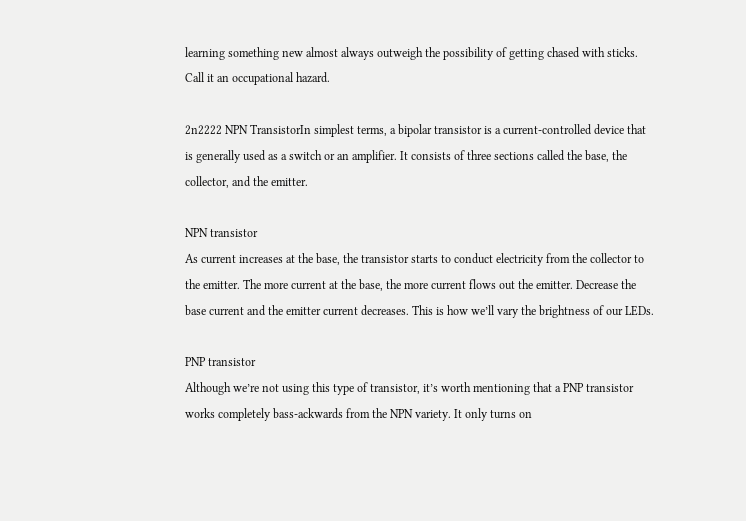learning something new almost always outweigh the possibility of getting chased with sticks. Call it an occupational hazard.

2n2222 NPN TransistorIn simplest terms, a bipolar transistor is a current-controlled device that is generally used as a switch or an amplifier. It consists of three sections called the base, the collector, and the emitter.

NPN transistor
As current increases at the base, the transistor starts to conduct electricity from the collector to the emitter. The more current at the base, the more current flows out the emitter. Decrease the base current and the emitter current decreases. This is how we’ll vary the brightness of our LEDs.

PNP transistor
Although we’re not using this type of transistor, it’s worth mentioning that a PNP transistor works completely bass-ackwards from the NPN variety. It only turns on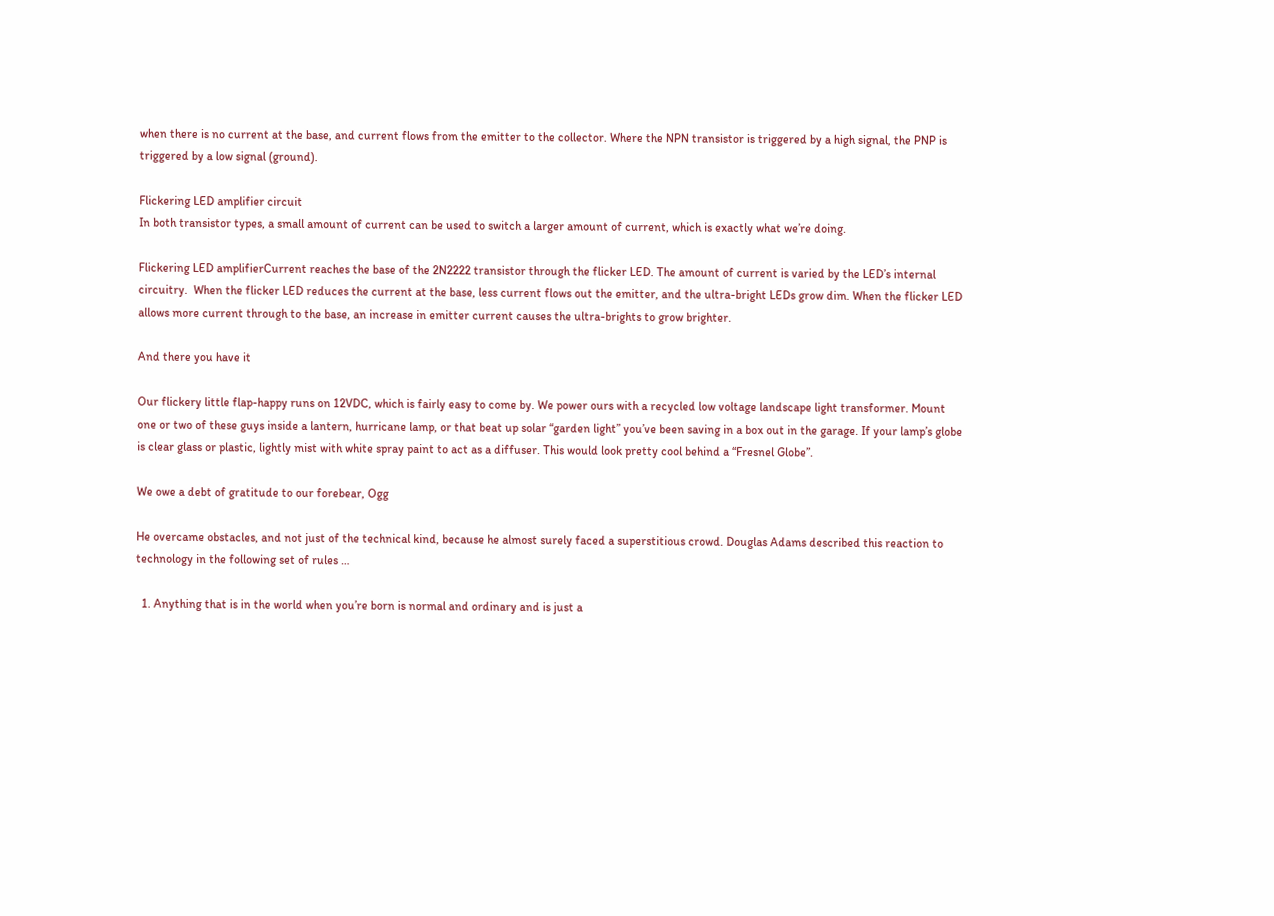when there is no current at the base, and current flows from the emitter to the collector. Where the NPN transistor is triggered by a high signal, the PNP is triggered by a low signal (ground).

Flickering LED amplifier circuit
In both transistor types, a small amount of current can be used to switch a larger amount of current, which is exactly what we’re doing.

Flickering LED amplifierCurrent reaches the base of the 2N2222 transistor through the flicker LED. The amount of current is varied by the LED’s internal circuitry.  When the flicker LED reduces the current at the base, less current flows out the emitter, and the ultra-bright LEDs grow dim. When the flicker LED allows more current through to the base, an increase in emitter current causes the ultra-brights to grow brighter.

And there you have it

Our flickery little flap-happy runs on 12VDC, which is fairly easy to come by. We power ours with a recycled low voltage landscape light transformer. Mount one or two of these guys inside a lantern, hurricane lamp, or that beat up solar “garden light” you’ve been saving in a box out in the garage. If your lamp’s globe is clear glass or plastic, lightly mist with white spray paint to act as a diffuser. This would look pretty cool behind a “Fresnel Globe”.

We owe a debt of gratitude to our forebear, Ogg

He overcame obstacles, and not just of the technical kind, because he almost surely faced a superstitious crowd. Douglas Adams described this reaction to technology in the following set of rules …

  1. Anything that is in the world when you’re born is normal and ordinary and is just a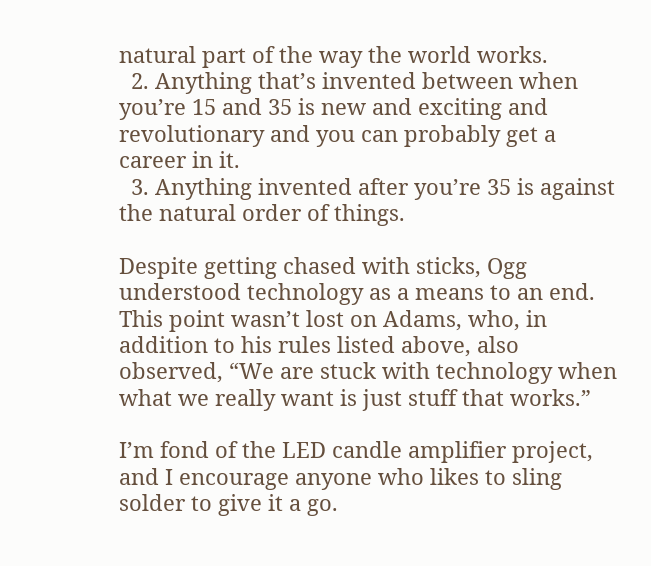natural part of the way the world works.
  2. Anything that’s invented between when you’re 15 and 35 is new and exciting and revolutionary and you can probably get a career in it.
  3. Anything invented after you’re 35 is against the natural order of things.

Despite getting chased with sticks, Ogg understood technology as a means to an end. This point wasn’t lost on Adams, who, in addition to his rules listed above, also observed, “We are stuck with technology when what we really want is just stuff that works.”

I’m fond of the LED candle amplifier project, and I encourage anyone who likes to sling solder to give it a go.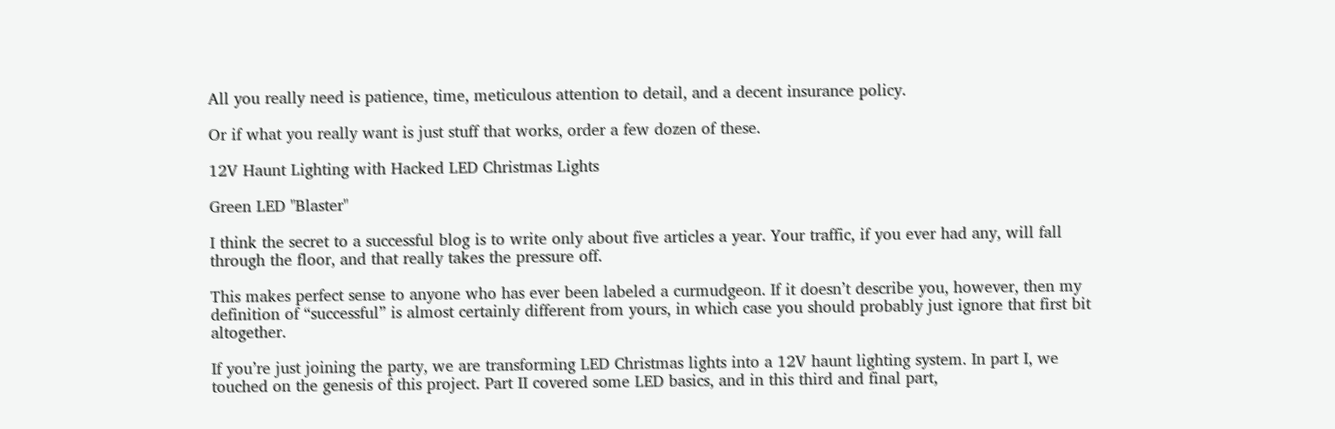All you really need is patience, time, meticulous attention to detail, and a decent insurance policy.

Or if what you really want is just stuff that works, order a few dozen of these.

12V Haunt Lighting with Hacked LED Christmas Lights

Green LED "Blaster"

I think the secret to a successful blog is to write only about five articles a year. Your traffic, if you ever had any, will fall through the floor, and that really takes the pressure off.

This makes perfect sense to anyone who has ever been labeled a curmudgeon. If it doesn’t describe you, however, then my definition of “successful” is almost certainly different from yours, in which case you should probably just ignore that first bit altogether.

If you’re just joining the party, we are transforming LED Christmas lights into a 12V haunt lighting system. In part I, we touched on the genesis of this project. Part II covered some LED basics, and in this third and final part,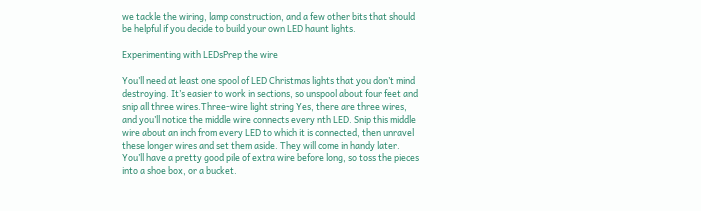we tackle the wiring, lamp construction, and a few other bits that should be helpful if you decide to build your own LED haunt lights.

Experimenting with LEDsPrep the wire

You’ll need at least one spool of LED Christmas lights that you don’t mind destroying. It’s easier to work in sections, so unspool about four feet and snip all three wires.Three-wire light string Yes, there are three wires, and you’ll notice the middle wire connects every nth LED. Snip this middle wire about an inch from every LED to which it is connected, then unravel these longer wires and set them aside. They will come in handy later. You’ll have a pretty good pile of extra wire before long, so toss the pieces into a shoe box, or a bucket.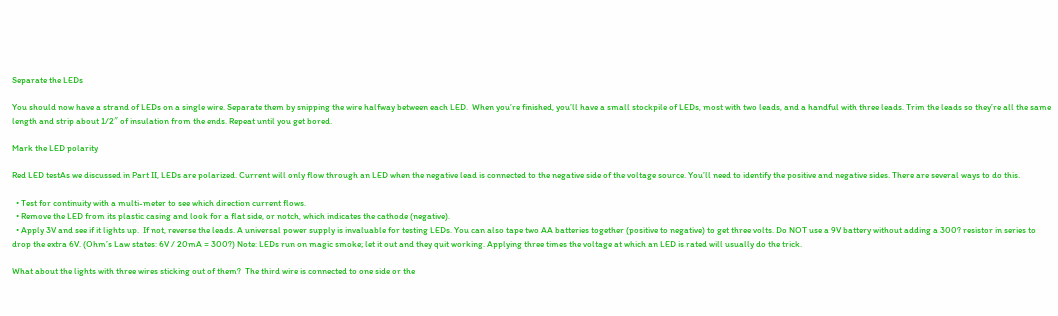Separate the LEDs

You should now have a strand of LEDs on a single wire. Separate them by snipping the wire halfway between each LED.  When you’re finished, you’ll have a small stockpile of LEDs, most with two leads, and a handful with three leads. Trim the leads so they’re all the same length and strip about 1/2″ of insulation from the ends. Repeat until you get bored.

Mark the LED polarity

Red LED testAs we discussed in Part II, LEDs are polarized. Current will only flow through an LED when the negative lead is connected to the negative side of the voltage source. You’ll need to identify the positive and negative sides. There are several ways to do this.

  • Test for continuity with a multi-meter to see which direction current flows.
  • Remove the LED from its plastic casing and look for a flat side, or notch, which indicates the cathode (negative).
  • Apply 3V and see if it lights up.  If not, reverse the leads. A universal power supply is invaluable for testing LEDs. You can also tape two AA batteries together (positive to negative) to get three volts. Do NOT use a 9V battery without adding a 300? resistor in series to drop the extra 6V. (Ohm’s Law states: 6V / 20mA = 300?) Note: LEDs run on magic smoke; let it out and they quit working. Applying three times the voltage at which an LED is rated will usually do the trick.

What about the lights with three wires sticking out of them?  The third wire is connected to one side or the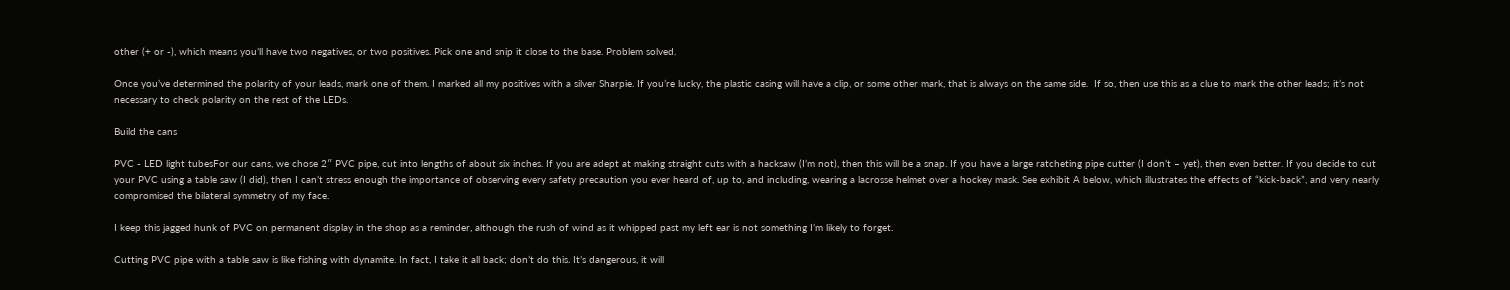other (+ or -), which means you’ll have two negatives, or two positives. Pick one and snip it close to the base. Problem solved.

Once you’ve determined the polarity of your leads, mark one of them. I marked all my positives with a silver Sharpie. If you’re lucky, the plastic casing will have a clip, or some other mark, that is always on the same side.  If so, then use this as a clue to mark the other leads; it’s not necessary to check polarity on the rest of the LEDs.

Build the cans

PVC - LED light tubesFor our cans, we chose 2″ PVC pipe, cut into lengths of about six inches. If you are adept at making straight cuts with a hacksaw (I’m not), then this will be a snap. If you have a large ratcheting pipe cutter (I don’t – yet), then even better. If you decide to cut your PVC using a table saw (I did), then I can’t stress enough the importance of observing every safety precaution you ever heard of, up to, and including, wearing a lacrosse helmet over a hockey mask. See exhibit A below, which illustrates the effects of “kick-back”, and very nearly compromised the bilateral symmetry of my face.

I keep this jagged hunk of PVC on permanent display in the shop as a reminder, although the rush of wind as it whipped past my left ear is not something I’m likely to forget.

Cutting PVC pipe with a table saw is like fishing with dynamite. In fact, I take it all back; don’t do this. It’s dangerous, it will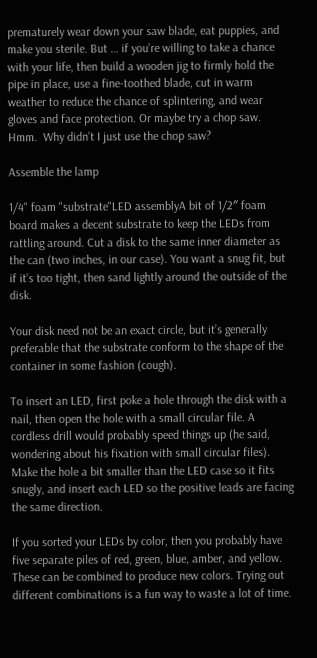prematurely wear down your saw blade, eat puppies, and make you sterile. But … if you’re willing to take a chance with your life, then build a wooden jig to firmly hold the pipe in place, use a fine-toothed blade, cut in warm weather to reduce the chance of splintering, and wear gloves and face protection. Or maybe try a chop saw.  Hmm.  Why didn’t I just use the chop saw?

Assemble the lamp

1/4" foam "substrate"LED assemblyA bit of 1/2″ foam board makes a decent substrate to keep the LEDs from rattling around. Cut a disk to the same inner diameter as the can (two inches, in our case). You want a snug fit, but if it’s too tight, then sand lightly around the outside of the disk.

Your disk need not be an exact circle, but it’s generally preferable that the substrate conform to the shape of the container in some fashion (cough).

To insert an LED, first poke a hole through the disk with a nail, then open the hole with a small circular file. A cordless drill would probably speed things up (he said, wondering about his fixation with small circular files). Make the hole a bit smaller than the LED case so it fits snugly, and insert each LED so the positive leads are facing the same direction.

If you sorted your LEDs by color, then you probably have five separate piles of red, green, blue, amber, and yellow. These can be combined to produce new colors. Trying out different combinations is a fun way to waste a lot of time.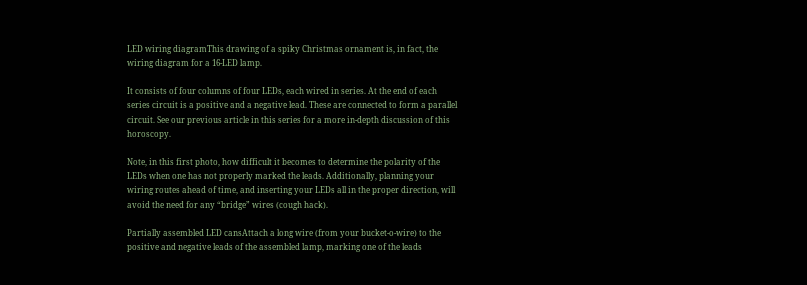LED wiring diagramThis drawing of a spiky Christmas ornament is, in fact, the wiring diagram for a 16-LED lamp.

It consists of four columns of four LEDs, each wired in series. At the end of each series circuit is a positive and a negative lead. These are connected to form a parallel circuit. See our previous article in this series for a more in-depth discussion of this horoscopy.

Note, in this first photo, how difficult it becomes to determine the polarity of the LEDs when one has not properly marked the leads. Additionally, planning your wiring routes ahead of time, and inserting your LEDs all in the proper direction, will avoid the need for any “bridge” wires (cough hack).

Partially assembled LED cansAttach a long wire (from your bucket-o-wire) to the positive and negative leads of the assembled lamp, marking one of the leads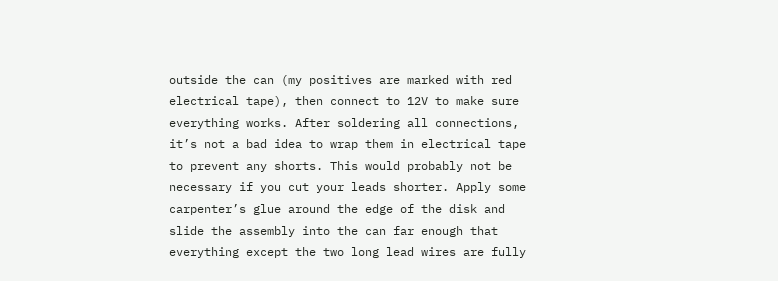outside the can (my positives are marked with red electrical tape), then connect to 12V to make sure everything works. After soldering all connections, it’s not a bad idea to wrap them in electrical tape to prevent any shorts. This would probably not be necessary if you cut your leads shorter. Apply some carpenter’s glue around the edge of the disk and slide the assembly into the can far enough that everything except the two long lead wires are fully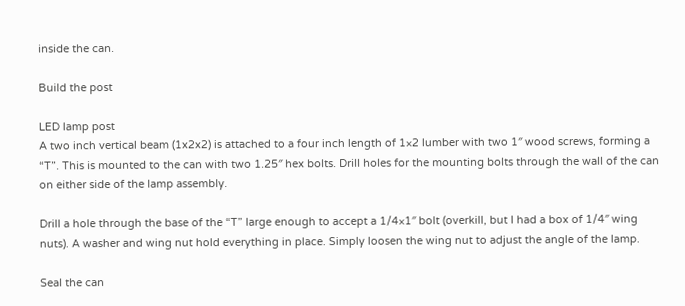inside the can.

Build the post

LED lamp post
A two inch vertical beam (1x2x2) is attached to a four inch length of 1×2 lumber with two 1″ wood screws, forming a “T”. This is mounted to the can with two 1.25″ hex bolts. Drill holes for the mounting bolts through the wall of the can on either side of the lamp assembly.

Drill a hole through the base of the “T” large enough to accept a 1/4×1″ bolt (overkill, but I had a box of 1/4″ wing nuts). A washer and wing nut hold everything in place. Simply loosen the wing nut to adjust the angle of the lamp.

Seal the can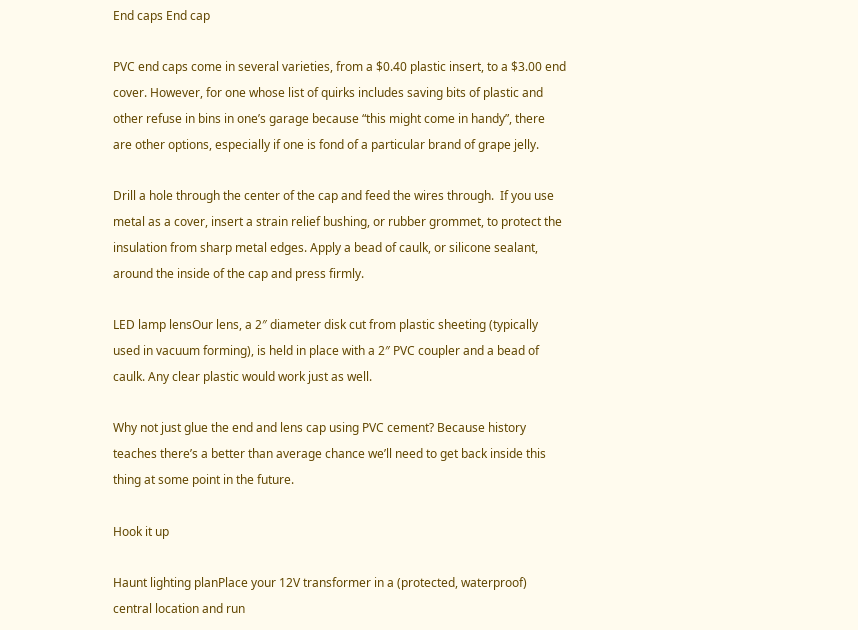End caps End cap

PVC end caps come in several varieties, from a $0.40 plastic insert, to a $3.00 end cover. However, for one whose list of quirks includes saving bits of plastic and other refuse in bins in one’s garage because “this might come in handy”, there are other options, especially if one is fond of a particular brand of grape jelly.

Drill a hole through the center of the cap and feed the wires through.  If you use metal as a cover, insert a strain relief bushing, or rubber grommet, to protect the insulation from sharp metal edges. Apply a bead of caulk, or silicone sealant, around the inside of the cap and press firmly.

LED lamp lensOur lens, a 2″ diameter disk cut from plastic sheeting (typically used in vacuum forming), is held in place with a 2″ PVC coupler and a bead of caulk. Any clear plastic would work just as well.

Why not just glue the end and lens cap using PVC cement? Because history teaches there’s a better than average chance we’ll need to get back inside this thing at some point in the future.

Hook it up

Haunt lighting planPlace your 12V transformer in a (protected, waterproof) central location and run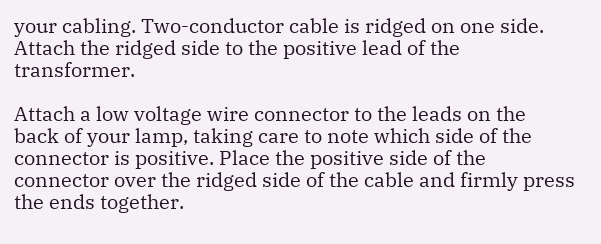your cabling. Two-conductor cable is ridged on one side. Attach the ridged side to the positive lead of the transformer.

Attach a low voltage wire connector to the leads on the back of your lamp, taking care to note which side of the connector is positive. Place the positive side of the connector over the ridged side of the cable and firmly press the ends together.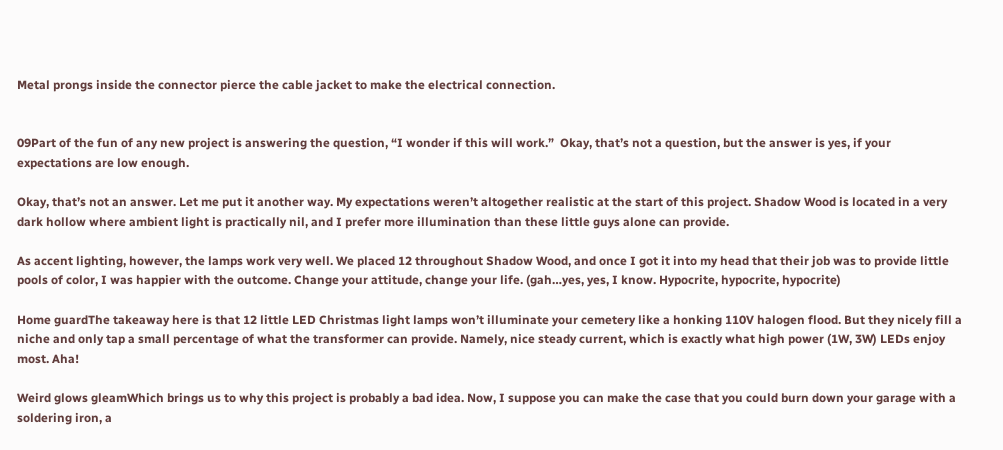Metal prongs inside the connector pierce the cable jacket to make the electrical connection.


09Part of the fun of any new project is answering the question, “I wonder if this will work.”  Okay, that’s not a question, but the answer is yes, if your expectations are low enough.

Okay, that’s not an answer. Let me put it another way. My expectations weren’t altogether realistic at the start of this project. Shadow Wood is located in a very dark hollow where ambient light is practically nil, and I prefer more illumination than these little guys alone can provide.

As accent lighting, however, the lamps work very well. We placed 12 throughout Shadow Wood, and once I got it into my head that their job was to provide little pools of color, I was happier with the outcome. Change your attitude, change your life. (gah…yes, yes, I know. Hypocrite, hypocrite, hypocrite)

Home guardThe takeaway here is that 12 little LED Christmas light lamps won’t illuminate your cemetery like a honking 110V halogen flood. But they nicely fill a niche and only tap a small percentage of what the transformer can provide. Namely, nice steady current, which is exactly what high power (1W, 3W) LEDs enjoy most. Aha!

Weird glows gleamWhich brings us to why this project is probably a bad idea. Now, I suppose you can make the case that you could burn down your garage with a soldering iron, a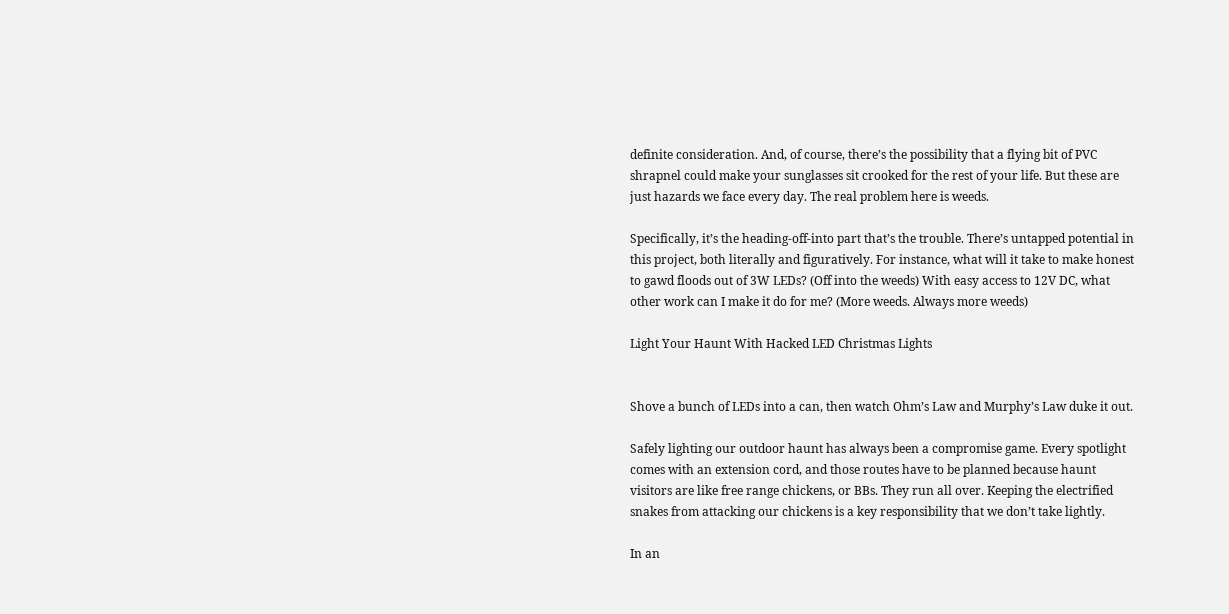definite consideration. And, of course, there’s the possibility that a flying bit of PVC shrapnel could make your sunglasses sit crooked for the rest of your life. But these are just hazards we face every day. The real problem here is weeds.

Specifically, it’s the heading-off-into part that’s the trouble. There’s untapped potential in this project, both literally and figuratively. For instance, what will it take to make honest to gawd floods out of 3W LEDs? (Off into the weeds) With easy access to 12V DC, what other work can I make it do for me? (More weeds. Always more weeds)

Light Your Haunt With Hacked LED Christmas Lights


Shove a bunch of LEDs into a can, then watch Ohm’s Law and Murphy’s Law duke it out.

Safely lighting our outdoor haunt has always been a compromise game. Every spotlight comes with an extension cord, and those routes have to be planned because haunt visitors are like free range chickens, or BBs. They run all over. Keeping the electrified snakes from attacking our chickens is a key responsibility that we don’t take lightly.

In an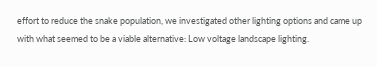effort to reduce the snake population, we investigated other lighting options and came up with what seemed to be a viable alternative: Low voltage landscape lighting.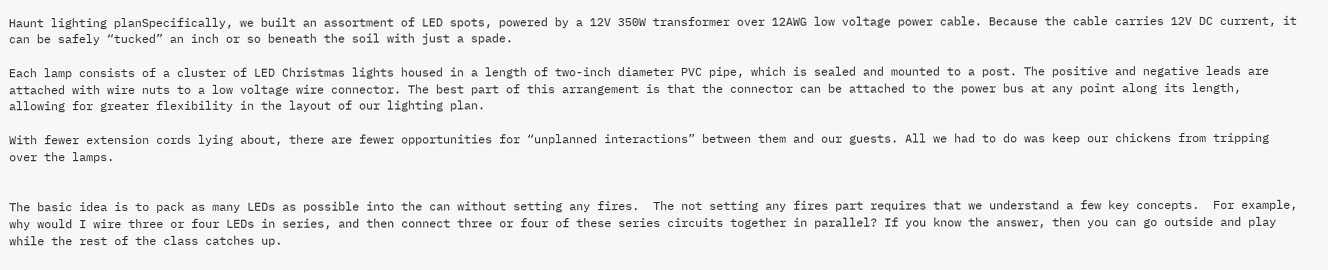Haunt lighting planSpecifically, we built an assortment of LED spots, powered by a 12V 350W transformer over 12AWG low voltage power cable. Because the cable carries 12V DC current, it can be safely “tucked” an inch or so beneath the soil with just a spade.

Each lamp consists of a cluster of LED Christmas lights housed in a length of two-inch diameter PVC pipe, which is sealed and mounted to a post. The positive and negative leads are attached with wire nuts to a low voltage wire connector. The best part of this arrangement is that the connector can be attached to the power bus at any point along its length, allowing for greater flexibility in the layout of our lighting plan.

With fewer extension cords lying about, there are fewer opportunities for “unplanned interactions” between them and our guests. All we had to do was keep our chickens from tripping over the lamps.


The basic idea is to pack as many LEDs as possible into the can without setting any fires.  The not setting any fires part requires that we understand a few key concepts.  For example, why would I wire three or four LEDs in series, and then connect three or four of these series circuits together in parallel? If you know the answer, then you can go outside and play while the rest of the class catches up.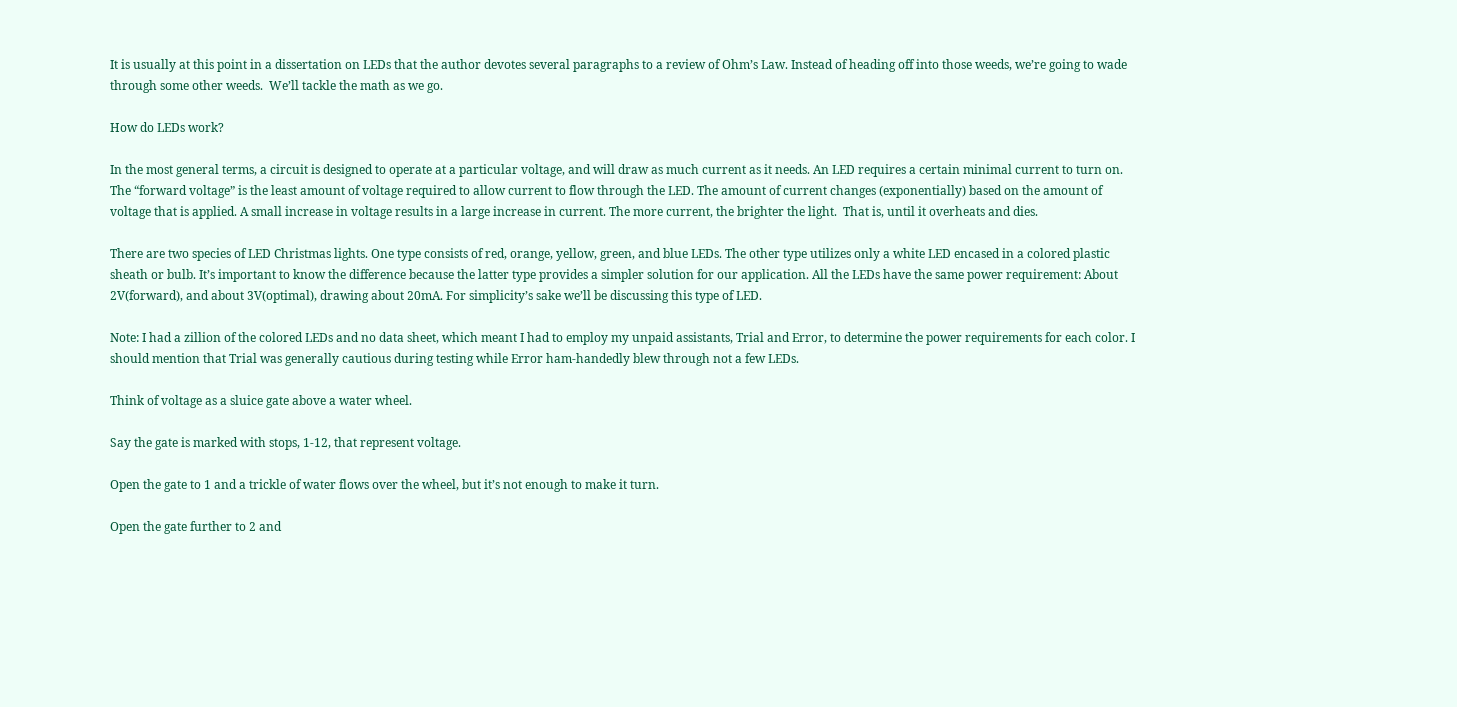It is usually at this point in a dissertation on LEDs that the author devotes several paragraphs to a review of Ohm’s Law. Instead of heading off into those weeds, we’re going to wade through some other weeds.  We’ll tackle the math as we go.

How do LEDs work?

In the most general terms, a circuit is designed to operate at a particular voltage, and will draw as much current as it needs. An LED requires a certain minimal current to turn on. The “forward voltage” is the least amount of voltage required to allow current to flow through the LED. The amount of current changes (exponentially) based on the amount of voltage that is applied. A small increase in voltage results in a large increase in current. The more current, the brighter the light.  That is, until it overheats and dies.

There are two species of LED Christmas lights. One type consists of red, orange, yellow, green, and blue LEDs. The other type utilizes only a white LED encased in a colored plastic sheath or bulb. It’s important to know the difference because the latter type provides a simpler solution for our application. All the LEDs have the same power requirement: About 2V(forward), and about 3V(optimal), drawing about 20mA. For simplicity’s sake we’ll be discussing this type of LED.

Note: I had a zillion of the colored LEDs and no data sheet, which meant I had to employ my unpaid assistants, Trial and Error, to determine the power requirements for each color. I should mention that Trial was generally cautious during testing while Error ham-handedly blew through not a few LEDs.

Think of voltage as a sluice gate above a water wheel.

Say the gate is marked with stops, 1-12, that represent voltage.

Open the gate to 1 and a trickle of water flows over the wheel, but it’s not enough to make it turn.

Open the gate further to 2 and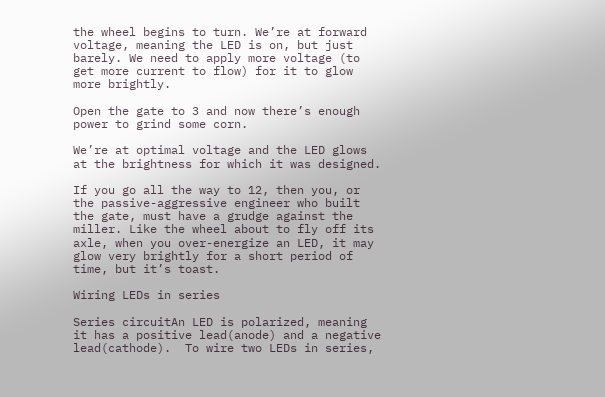the wheel begins to turn. We’re at forward voltage, meaning the LED is on, but just barely. We need to apply more voltage (to get more current to flow) for it to glow more brightly.

Open the gate to 3 and now there’s enough power to grind some corn.

We’re at optimal voltage and the LED glows at the brightness for which it was designed.

If you go all the way to 12, then you, or the passive-aggressive engineer who built the gate, must have a grudge against the miller. Like the wheel about to fly off its axle, when you over-energize an LED, it may glow very brightly for a short period of time, but it’s toast.

Wiring LEDs in series

Series circuitAn LED is polarized, meaning it has a positive lead(anode) and a negative lead(cathode).  To wire two LEDs in series,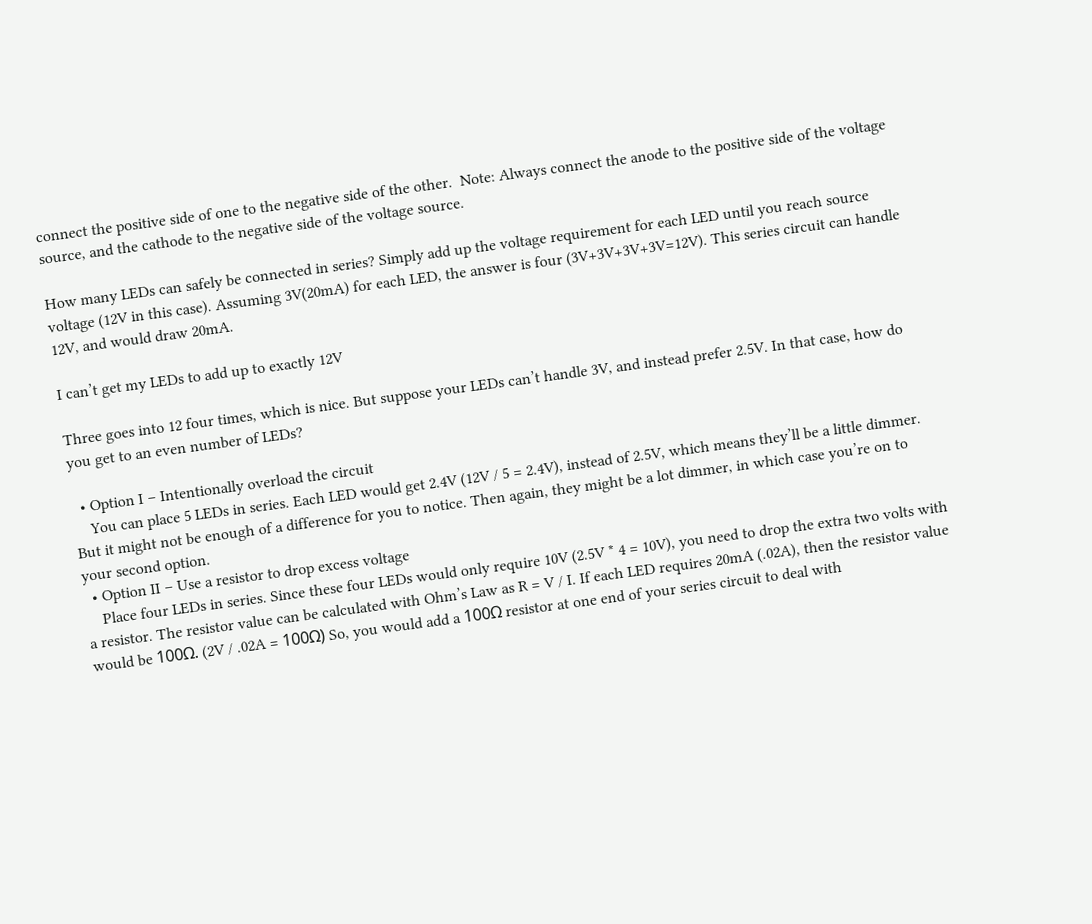connect the positive side of one to the negative side of the other.  Note: Always connect the anode to the positive side of the voltage source, and the cathode to the negative side of the voltage source.

How many LEDs can safely be connected in series? Simply add up the voltage requirement for each LED until you reach source voltage (12V in this case). Assuming 3V(20mA) for each LED, the answer is four (3V+3V+3V+3V=12V). This series circuit can handle 12V, and would draw 20mA.

I can’t get my LEDs to add up to exactly 12V

Three goes into 12 four times, which is nice. But suppose your LEDs can’t handle 3V, and instead prefer 2.5V. In that case, how do you get to an even number of LEDs?

  • Option I – Intentionally overload the circuit
    You can place 5 LEDs in series. Each LED would get 2.4V (12V / 5 = 2.4V), instead of 2.5V, which means they’ll be a little dimmer. But it might not be enough of a difference for you to notice. Then again, they might be a lot dimmer, in which case you’re on to your second option.
  • Option II – Use a resistor to drop excess voltage
    Place four LEDs in series. Since these four LEDs would only require 10V (2.5V * 4 = 10V), you need to drop the extra two volts with a resistor. The resistor value can be calculated with Ohm’s Law as R = V / I. If each LED requires 20mA (.02A), then the resistor value would be 100Ω. (2V / .02A = 100Ω) So, you would add a 100Ω resistor at one end of your series circuit to deal with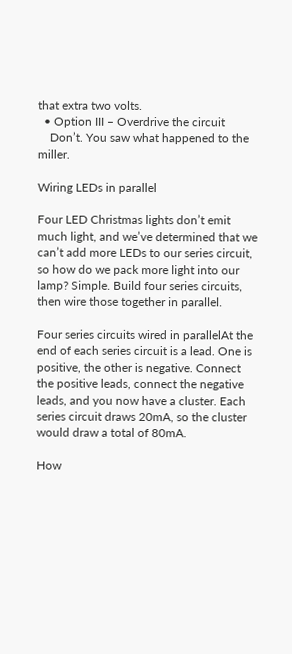that extra two volts.
  • Option III – Overdrive the circuit
    Don’t. You saw what happened to the miller.

Wiring LEDs in parallel

Four LED Christmas lights don’t emit much light, and we’ve determined that we can’t add more LEDs to our series circuit, so how do we pack more light into our lamp? Simple. Build four series circuits, then wire those together in parallel.

Four series circuits wired in parallelAt the end of each series circuit is a lead. One is positive, the other is negative. Connect the positive leads, connect the negative leads, and you now have a cluster. Each series circuit draws 20mA, so the cluster would draw a total of 80mA.

How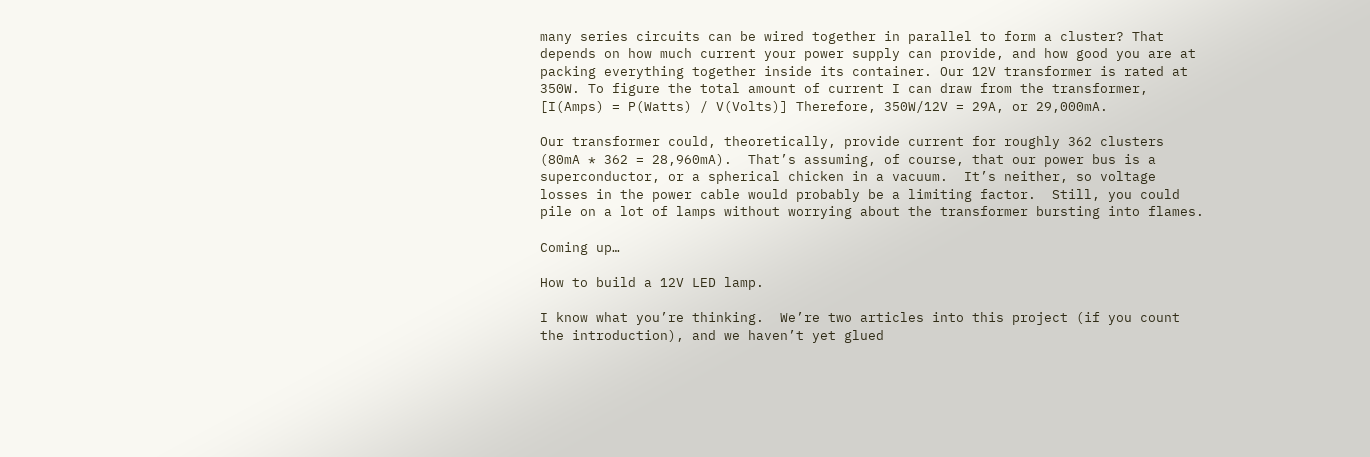many series circuits can be wired together in parallel to form a cluster? That depends on how much current your power supply can provide, and how good you are at packing everything together inside its container. Our 12V transformer is rated at 350W. To figure the total amount of current I can draw from the transformer, [I(Amps) = P(Watts) / V(Volts)] Therefore, 350W/12V = 29A, or 29,000mA.

Our transformer could, theoretically, provide current for roughly 362 clusters (80mA * 362 = 28,960mA).  That’s assuming, of course, that our power bus is a superconductor, or a spherical chicken in a vacuum.  It’s neither, so voltage losses in the power cable would probably be a limiting factor.  Still, you could pile on a lot of lamps without worrying about the transformer bursting into flames.

Coming up…

How to build a 12V LED lamp.

I know what you’re thinking.  We’re two articles into this project (if you count the introduction), and we haven’t yet glued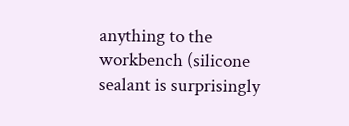anything to the workbench (silicone sealant is surprisingly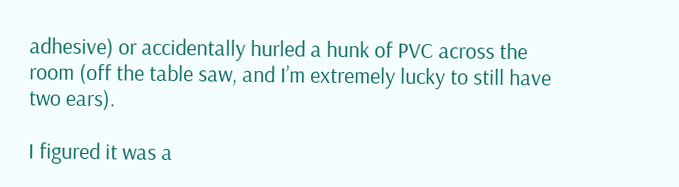adhesive) or accidentally hurled a hunk of PVC across the room (off the table saw, and I’m extremely lucky to still have two ears).

I figured it was a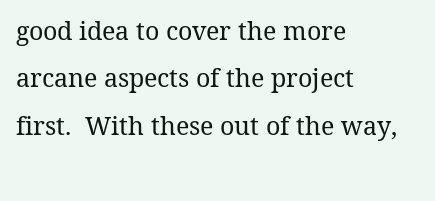good idea to cover the more arcane aspects of the project first.  With these out of the way,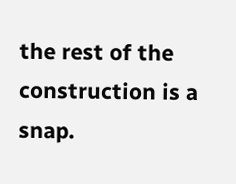the rest of the construction is a snap.